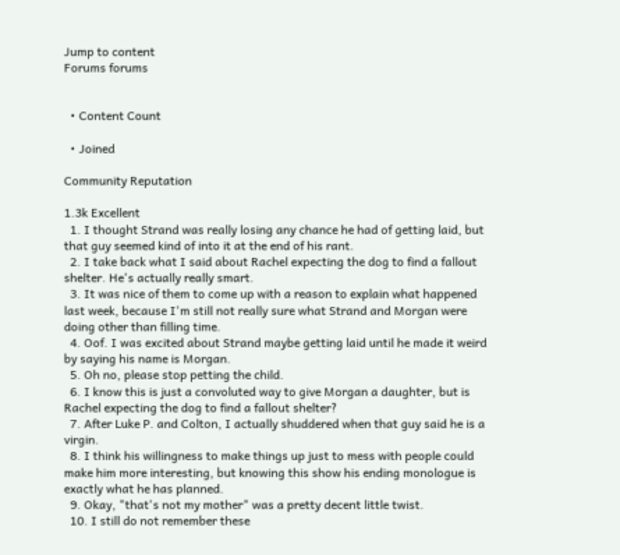Jump to content
Forums forums


  • Content Count

  • Joined

Community Reputation

1.3k Excellent
  1. I thought Strand was really losing any chance he had of getting laid, but that guy seemed kind of into it at the end of his rant.
  2. I take back what I said about Rachel expecting the dog to find a fallout shelter. He's actually really smart.
  3. It was nice of them to come up with a reason to explain what happened last week, because I'm still not really sure what Strand and Morgan were doing other than filling time.
  4. Oof. I was excited about Strand maybe getting laid until he made it weird by saying his name is Morgan.
  5. Oh no, please stop petting the child.
  6. I know this is just a convoluted way to give Morgan a daughter, but is Rachel expecting the dog to find a fallout shelter?
  7. After Luke P. and Colton, I actually shuddered when that guy said he is a virgin.
  8. I think his willingness to make things up just to mess with people could make him more interesting, but knowing this show his ending monologue is exactly what he has planned.
  9. Okay, "that's not my mother" was a pretty decent little twist.
  10. I still do not remember these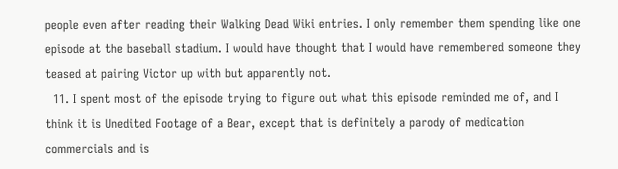people even after reading their Walking Dead Wiki entries. I only remember them spending like one episode at the baseball stadium. I would have thought that I would have remembered someone they teased at pairing Victor up with but apparently not.
  11. I spent most of the episode trying to figure out what this episode reminded me of, and I think it is Unedited Footage of a Bear, except that is definitely a parody of medication commercials and is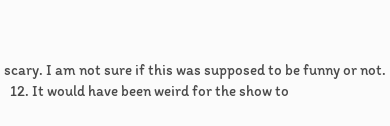scary. I am not sure if this was supposed to be funny or not.
  12. It would have been weird for the show to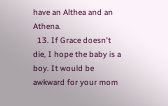have an Althea and an Athena.
  13. If Grace doesn't die, I hope the baby is a boy. It would be awkward for your mom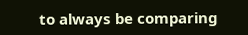to always be comparing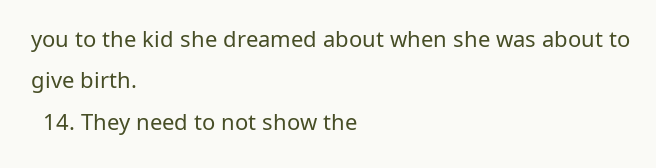you to the kid she dreamed about when she was about to give birth.
  14. They need to not show the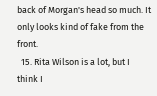back of Morgan's head so much. It only looks kind of fake from the front.
  15. Rita Wilson is a lot, but I think I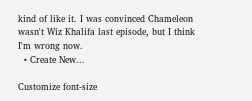kind of like it. I was convinced Chameleon wasn't Wiz Khalifa last episode, but I think I'm wrong now.
  • Create New...

Customize font-size